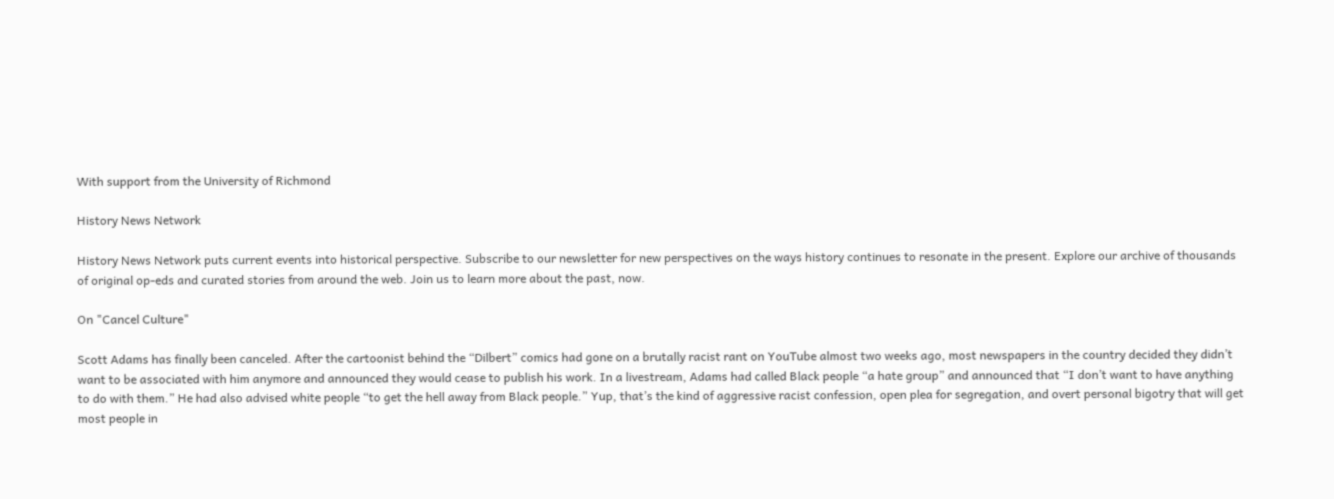With support from the University of Richmond

History News Network

History News Network puts current events into historical perspective. Subscribe to our newsletter for new perspectives on the ways history continues to resonate in the present. Explore our archive of thousands of original op-eds and curated stories from around the web. Join us to learn more about the past, now.

On "Cancel Culture"

Scott Adams has finally been canceled. After the cartoonist behind the “Dilbert” comics had gone on a brutally racist rant on YouTube almost two weeks ago, most newspapers in the country decided they didn’t want to be associated with him anymore and announced they would cease to publish his work. In a livestream, Adams had called Black people “a hate group” and announced that “I don’t want to have anything to do with them.” He had also advised white people “to get the hell away from Black people.” Yup, that’s the kind of aggressive racist confession, open plea for segregation, and overt personal bigotry that will get most people in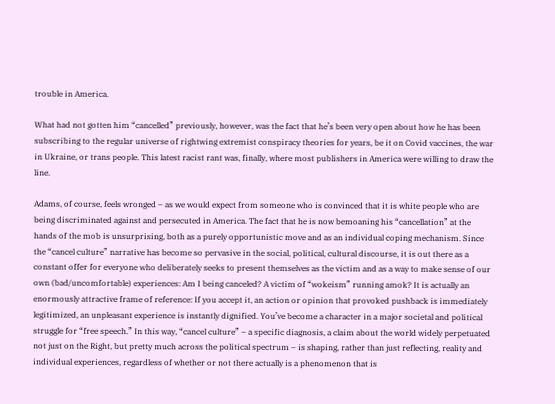trouble in America.

What had not gotten him “cancelled” previously, however, was the fact that he’s been very open about how he has been subscribing to the regular universe of rightwing extremist conspiracy theories for years, be it on Covid vaccines, the war in Ukraine, or trans people. This latest racist rant was, finally, where most publishers in America were willing to draw the line.

Adams, of course, feels wronged – as we would expect from someone who is convinced that it is white people who are being discriminated against and persecuted in America. The fact that he is now bemoaning his “cancellation” at the hands of the mob is unsurprising, both as a purely opportunistic move and as an individual coping mechanism. Since the “cancel culture” narrative has become so pervasive in the social, political, cultural discourse, it is out there as a constant offer for everyone who deliberately seeks to present themselves as the victim and as a way to make sense of our own (bad/uncomfortable) experiences: Am I being canceled? A victim of “wokeism” running amok? It is actually an enormously attractive frame of reference: If you accept it, an action or opinion that provoked pushback is immediately legitimized, an unpleasant experience is instantly dignified. You’ve become a character in a major societal and political struggle for “free speech.” In this way, “cancel culture” – a specific diagnosis, a claim about the world widely perpetuated not just on the Right, but pretty much across the political spectrum – is shaping, rather than just reflecting, reality and individual experiences, regardless of whether or not there actually is a phenomenon that is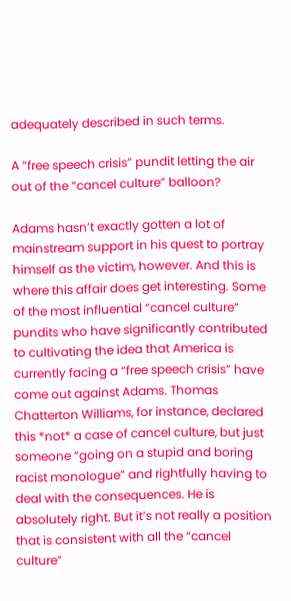adequately described in such terms.

A “free speech crisis” pundit letting the air out of the “cancel culture” balloon?

Adams hasn’t exactly gotten a lot of mainstream support in his quest to portray himself as the victim, however. And this is where this affair does get interesting. Some of the most influential “cancel culture” pundits who have significantly contributed to cultivating the idea that America is currently facing a “free speech crisis” have come out against Adams. Thomas Chatterton Williams, for instance, declared this *not* a case of cancel culture, but just someone “going on a stupid and boring racist monologue” and rightfully having to deal with the consequences. He is absolutely right. But it’s not really a position that is consistent with all the “cancel culture”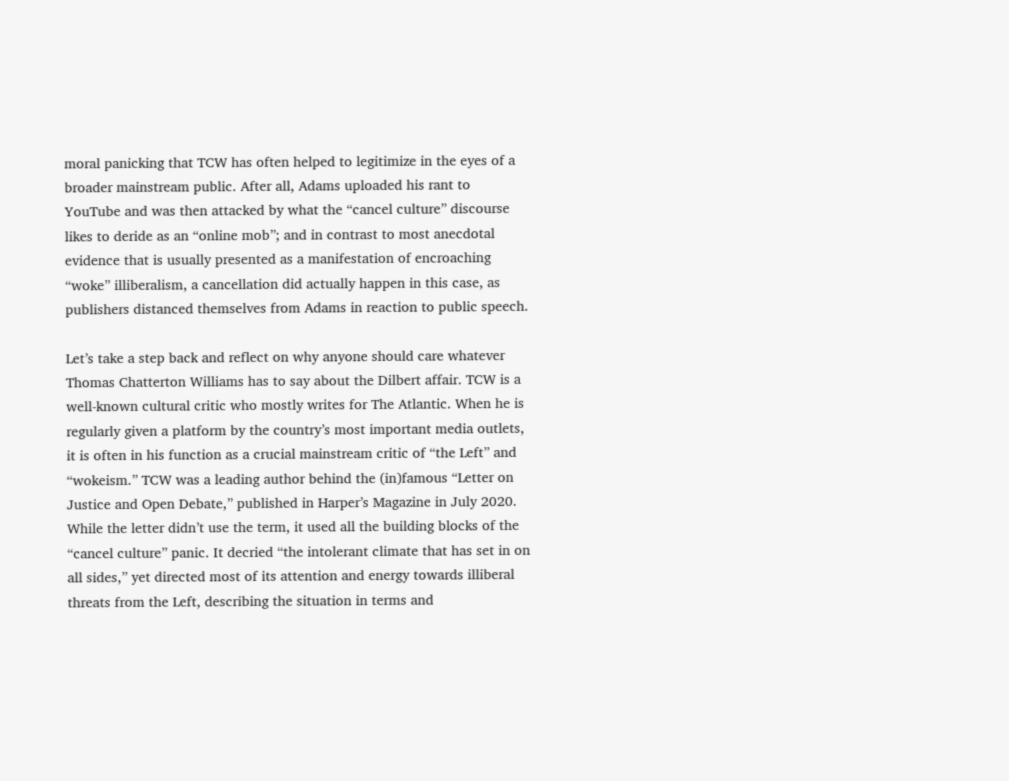moral panicking that TCW has often helped to legitimize in the eyes of a broader mainstream public. After all, Adams uploaded his rant to YouTube and was then attacked by what the “cancel culture” discourse likes to deride as an “online mob”; and in contrast to most anecdotal evidence that is usually presented as a manifestation of encroaching “woke” illiberalism, a cancellation did actually happen in this case, as publishers distanced themselves from Adams in reaction to public speech.

Let’s take a step back and reflect on why anyone should care whatever Thomas Chatterton Williams has to say about the Dilbert affair. TCW is a well-known cultural critic who mostly writes for The Atlantic. When he is regularly given a platform by the country’s most important media outlets, it is often in his function as a crucial mainstream critic of “the Left” and “wokeism.” TCW was a leading author behind the (in)famous “Letter on Justice and Open Debate,” published in Harper’s Magazine in July 2020. While the letter didn’t use the term, it used all the building blocks of the “cancel culture” panic. It decried “the intolerant climate that has set in on all sides,” yet directed most of its attention and energy towards illiberal threats from the Left, describing the situation in terms and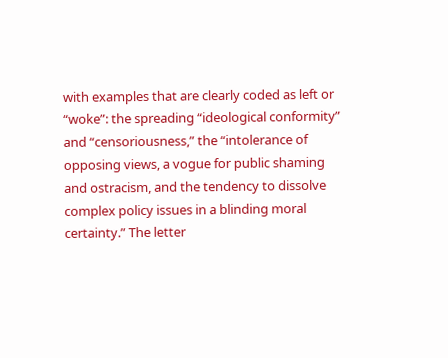with examples that are clearly coded as left or “woke”: the spreading “ideological conformity” and “censoriousness,” the “intolerance of opposing views, a vogue for public shaming and ostracism, and the tendency to dissolve complex policy issues in a blinding moral certainty.” The letter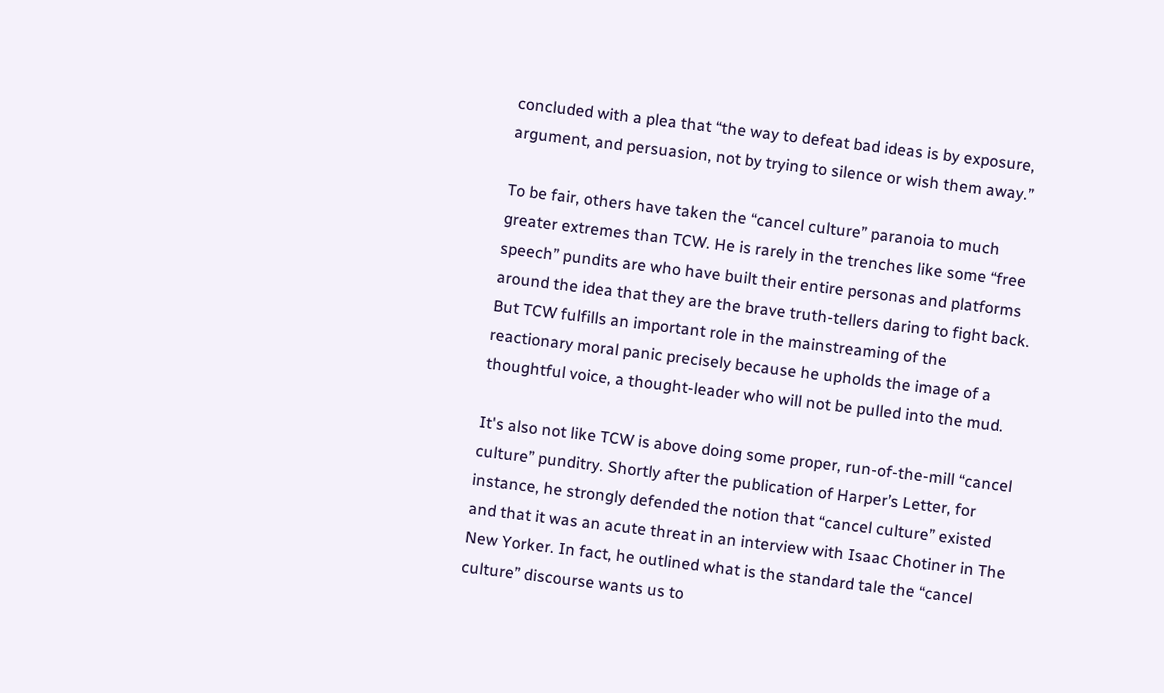concluded with a plea that “the way to defeat bad ideas is by exposure, argument, and persuasion, not by trying to silence or wish them away.”

To be fair, others have taken the “cancel culture” paranoia to much greater extremes than TCW. He is rarely in the trenches like some “free speech” pundits are who have built their entire personas and platforms around the idea that they are the brave truth-tellers daring to fight back. But TCW fulfills an important role in the mainstreaming of the reactionary moral panic precisely because he upholds the image of a thoughtful voice, a thought-leader who will not be pulled into the mud.

It's also not like TCW is above doing some proper, run-of-the-mill “cancel culture” punditry. Shortly after the publication of Harper’s Letter, for instance, he strongly defended the notion that “cancel culture” existed and that it was an acute threat in an interview with Isaac Chotiner in The New Yorker. In fact, he outlined what is the standard tale the “cancel culture” discourse wants us to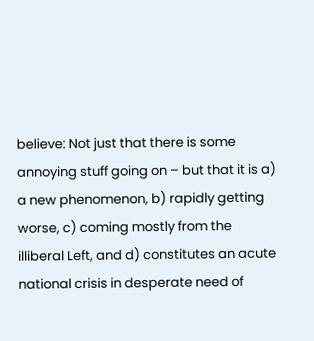believe: Not just that there is some annoying stuff going on – but that it is a) a new phenomenon, b) rapidly getting worse, c) coming mostly from the illiberal Left, and d) constitutes an acute national crisis in desperate need of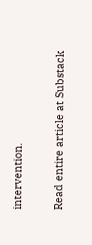intervention.

Read entire article at Substack